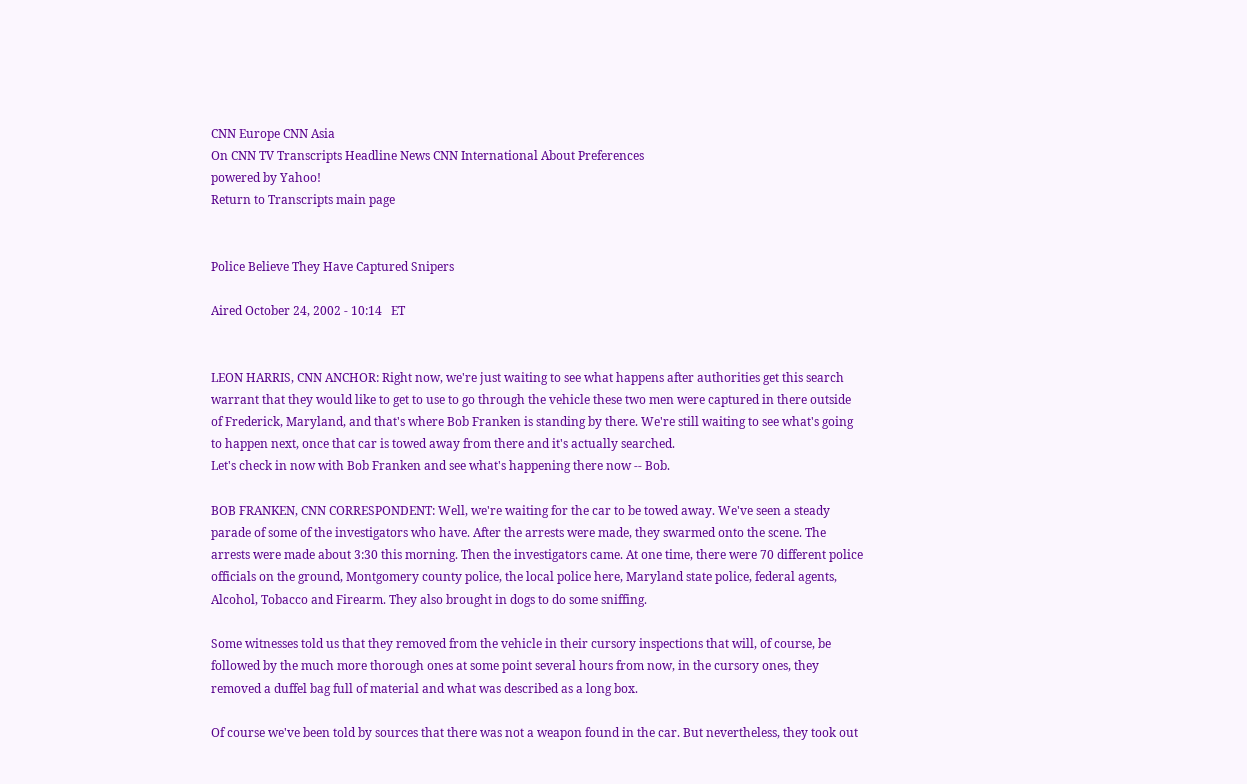CNN Europe CNN Asia
On CNN TV Transcripts Headline News CNN International About Preferences
powered by Yahoo!
Return to Transcripts main page


Police Believe They Have Captured Snipers

Aired October 24, 2002 - 10:14   ET


LEON HARRIS, CNN ANCHOR: Right now, we're just waiting to see what happens after authorities get this search warrant that they would like to get to use to go through the vehicle these two men were captured in there outside of Frederick, Maryland, and that's where Bob Franken is standing by there. We're still waiting to see what's going to happen next, once that car is towed away from there and it's actually searched.
Let's check in now with Bob Franken and see what's happening there now -- Bob.

BOB FRANKEN, CNN CORRESPONDENT: Well, we're waiting for the car to be towed away. We've seen a steady parade of some of the investigators who have. After the arrests were made, they swarmed onto the scene. The arrests were made about 3:30 this morning. Then the investigators came. At one time, there were 70 different police officials on the ground, Montgomery county police, the local police here, Maryland state police, federal agents, Alcohol, Tobacco and Firearm. They also brought in dogs to do some sniffing.

Some witnesses told us that they removed from the vehicle in their cursory inspections that will, of course, be followed by the much more thorough ones at some point several hours from now, in the cursory ones, they removed a duffel bag full of material and what was described as a long box.

Of course we've been told by sources that there was not a weapon found in the car. But nevertheless, they took out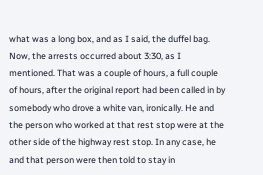what was a long box, and as I said, the duffel bag. Now, the arrests occurred about 3:30, as I mentioned. That was a couple of hours, a full couple of hours, after the original report had been called in by somebody who drove a white van, ironically. He and the person who worked at that rest stop were at the other side of the highway rest stop. In any case, he and that person were then told to stay in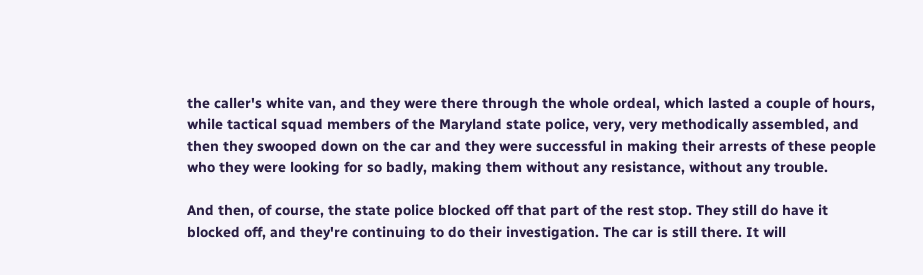the caller's white van, and they were there through the whole ordeal, which lasted a couple of hours, while tactical squad members of the Maryland state police, very, very methodically assembled, and then they swooped down on the car and they were successful in making their arrests of these people who they were looking for so badly, making them without any resistance, without any trouble.

And then, of course, the state police blocked off that part of the rest stop. They still do have it blocked off, and they're continuing to do their investigation. The car is still there. It will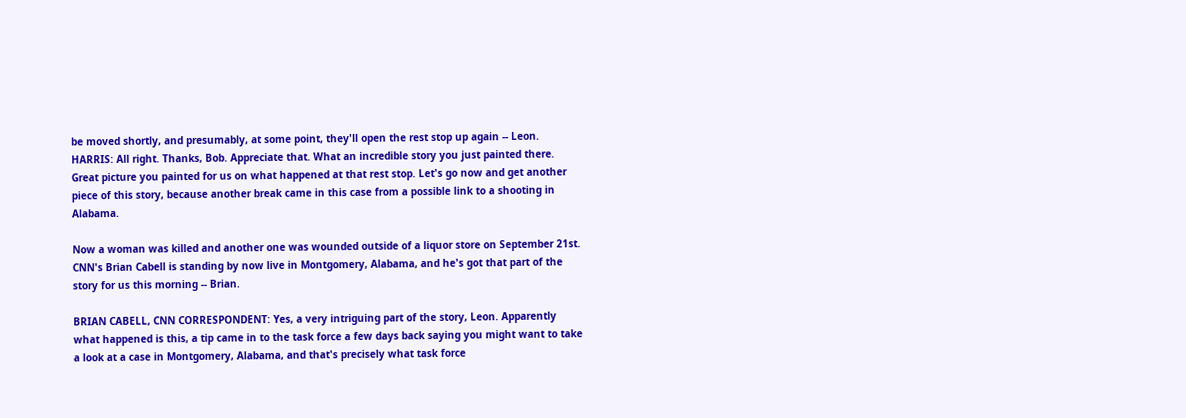be moved shortly, and presumably, at some point, they'll open the rest stop up again -- Leon. HARRIS: All right. Thanks, Bob. Appreciate that. What an incredible story you just painted there. Great picture you painted for us on what happened at that rest stop. Let's go now and get another piece of this story, because another break came in this case from a possible link to a shooting in Alabama.

Now a woman was killed and another one was wounded outside of a liquor store on September 21st. CNN's Brian Cabell is standing by now live in Montgomery, Alabama, and he's got that part of the story for us this morning -- Brian.

BRIAN CABELL, CNN CORRESPONDENT: Yes, a very intriguing part of the story, Leon. Apparently what happened is this, a tip came in to the task force a few days back saying you might want to take a look at a case in Montgomery, Alabama, and that's precisely what task force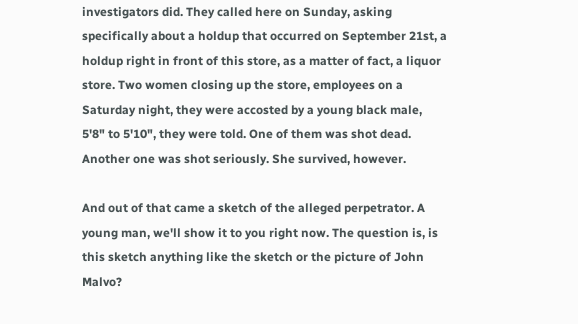investigators did. They called here on Sunday, asking specifically about a holdup that occurred on September 21st, a holdup right in front of this store, as a matter of fact, a liquor store. Two women closing up the store, employees on a Saturday night, they were accosted by a young black male, 5'8" to 5'10", they were told. One of them was shot dead. Another one was shot seriously. She survived, however.

And out of that came a sketch of the alleged perpetrator. A young man, we'll show it to you right now. The question is, is this sketch anything like the sketch or the picture of John Malvo?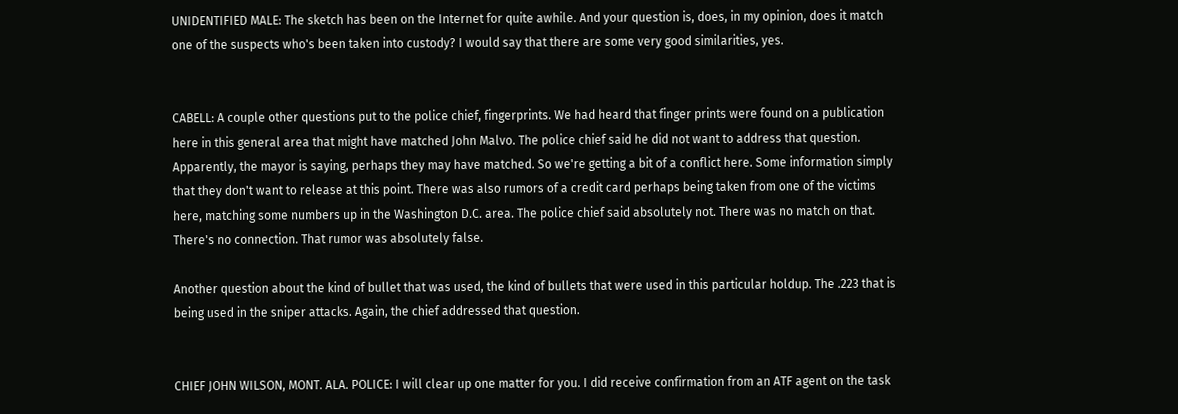UNIDENTIFIED MALE: The sketch has been on the Internet for quite awhile. And your question is, does, in my opinion, does it match one of the suspects who's been taken into custody? I would say that there are some very good similarities, yes.


CABELL: A couple other questions put to the police chief, fingerprints. We had heard that finger prints were found on a publication here in this general area that might have matched John Malvo. The police chief said he did not want to address that question. Apparently, the mayor is saying, perhaps they may have matched. So we're getting a bit of a conflict here. Some information simply that they don't want to release at this point. There was also rumors of a credit card perhaps being taken from one of the victims here, matching some numbers up in the Washington D.C. area. The police chief said absolutely not. There was no match on that. There's no connection. That rumor was absolutely false.

Another question about the kind of bullet that was used, the kind of bullets that were used in this particular holdup. The .223 that is being used in the sniper attacks. Again, the chief addressed that question.


CHIEF JOHN WILSON, MONT. ALA. POLICE: I will clear up one matter for you. I did receive confirmation from an ATF agent on the task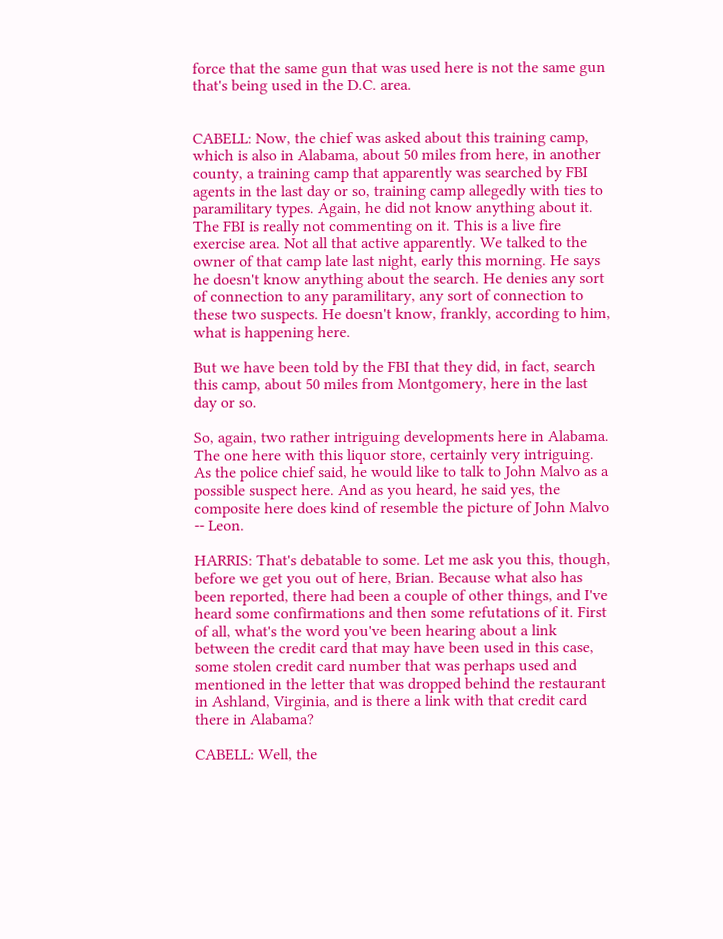force that the same gun that was used here is not the same gun that's being used in the D.C. area.


CABELL: Now, the chief was asked about this training camp, which is also in Alabama, about 50 miles from here, in another county, a training camp that apparently was searched by FBI agents in the last day or so, training camp allegedly with ties to paramilitary types. Again, he did not know anything about it. The FBI is really not commenting on it. This is a live fire exercise area. Not all that active apparently. We talked to the owner of that camp late last night, early this morning. He says he doesn't know anything about the search. He denies any sort of connection to any paramilitary, any sort of connection to these two suspects. He doesn't know, frankly, according to him, what is happening here.

But we have been told by the FBI that they did, in fact, search this camp, about 50 miles from Montgomery, here in the last day or so.

So, again, two rather intriguing developments here in Alabama. The one here with this liquor store, certainly very intriguing. As the police chief said, he would like to talk to John Malvo as a possible suspect here. And as you heard, he said yes, the composite here does kind of resemble the picture of John Malvo -- Leon.

HARRIS: That's debatable to some. Let me ask you this, though, before we get you out of here, Brian. Because what also has been reported, there had been a couple of other things, and I've heard some confirmations and then some refutations of it. First of all, what's the word you've been hearing about a link between the credit card that may have been used in this case, some stolen credit card number that was perhaps used and mentioned in the letter that was dropped behind the restaurant in Ashland, Virginia, and is there a link with that credit card there in Alabama?

CABELL: Well, the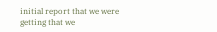initial report that we were getting that we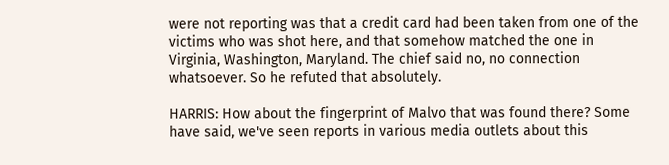were not reporting was that a credit card had been taken from one of the victims who was shot here, and that somehow matched the one in Virginia, Washington, Maryland. The chief said no, no connection whatsoever. So he refuted that absolutely.

HARRIS: How about the fingerprint of Malvo that was found there? Some have said, we've seen reports in various media outlets about this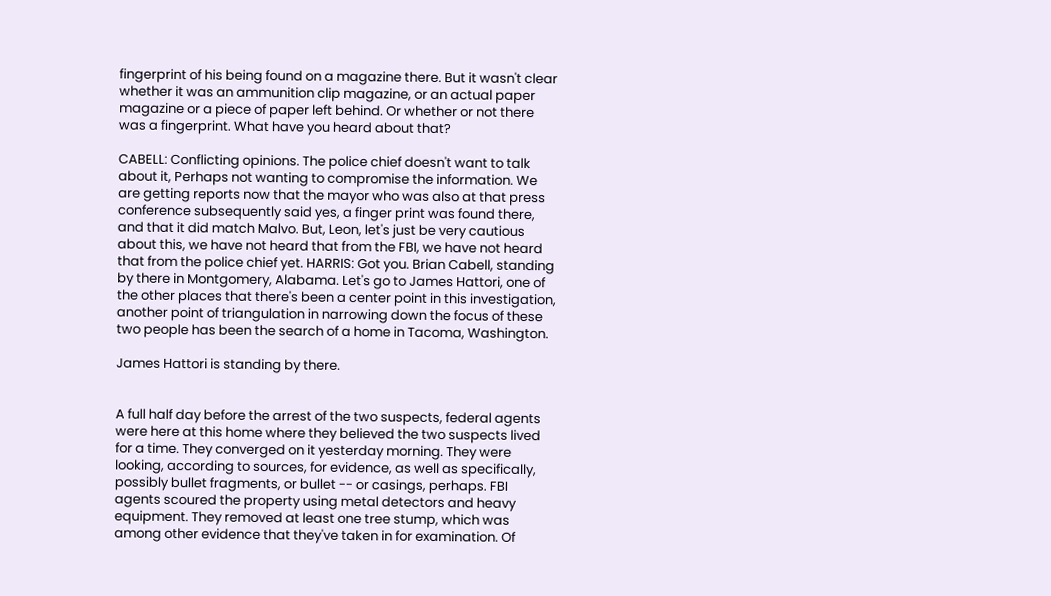fingerprint of his being found on a magazine there. But it wasn't clear whether it was an ammunition clip magazine, or an actual paper magazine or a piece of paper left behind. Or whether or not there was a fingerprint. What have you heard about that?

CABELL: Conflicting opinions. The police chief doesn't want to talk about it, Perhaps not wanting to compromise the information. We are getting reports now that the mayor who was also at that press conference subsequently said yes, a finger print was found there, and that it did match Malvo. But, Leon, let's just be very cautious about this, we have not heard that from the FBI, we have not heard that from the police chief yet. HARRIS: Got you. Brian Cabell, standing by there in Montgomery, Alabama. Let's go to James Hattori, one of the other places that there's been a center point in this investigation, another point of triangulation in narrowing down the focus of these two people has been the search of a home in Tacoma, Washington.

James Hattori is standing by there.


A full half day before the arrest of the two suspects, federal agents were here at this home where they believed the two suspects lived for a time. They converged on it yesterday morning. They were looking, according to sources, for evidence, as well as specifically, possibly bullet fragments, or bullet -- or casings, perhaps. FBI agents scoured the property using metal detectors and heavy equipment. They removed at least one tree stump, which was among other evidence that they've taken in for examination. Of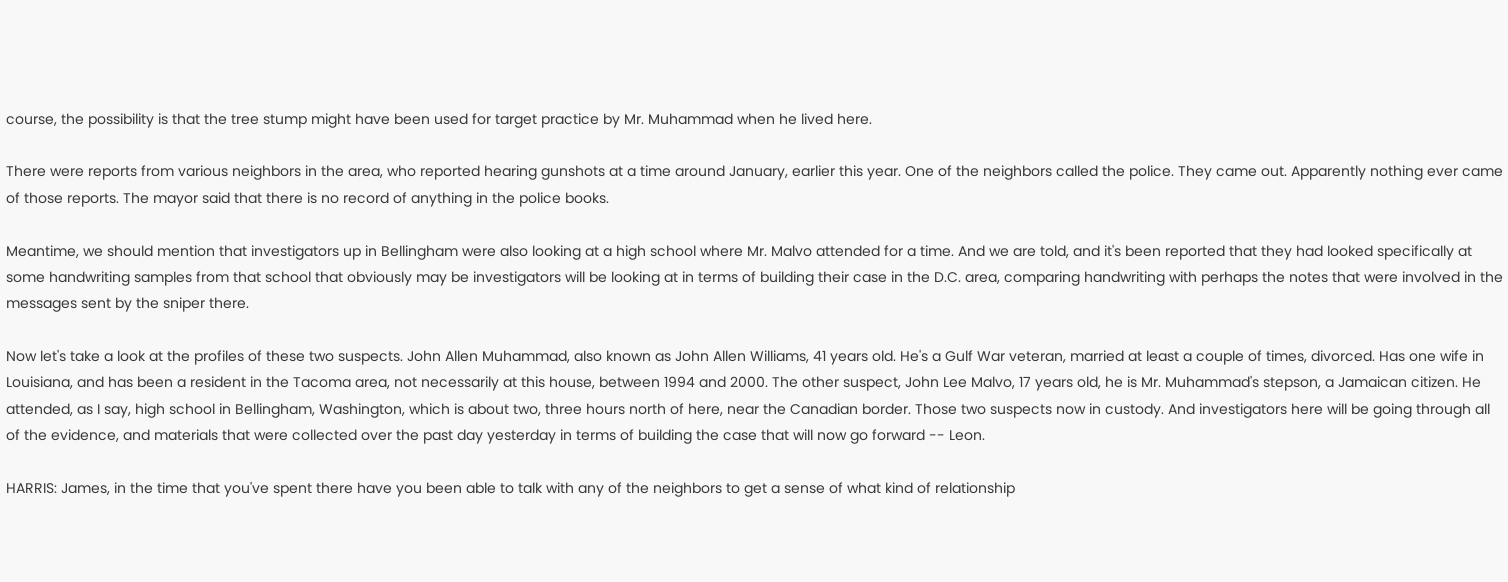course, the possibility is that the tree stump might have been used for target practice by Mr. Muhammad when he lived here.

There were reports from various neighbors in the area, who reported hearing gunshots at a time around January, earlier this year. One of the neighbors called the police. They came out. Apparently nothing ever came of those reports. The mayor said that there is no record of anything in the police books.

Meantime, we should mention that investigators up in Bellingham were also looking at a high school where Mr. Malvo attended for a time. And we are told, and it's been reported that they had looked specifically at some handwriting samples from that school that obviously may be investigators will be looking at in terms of building their case in the D.C. area, comparing handwriting with perhaps the notes that were involved in the messages sent by the sniper there.

Now let's take a look at the profiles of these two suspects. John Allen Muhammad, also known as John Allen Williams, 41 years old. He's a Gulf War veteran, married at least a couple of times, divorced. Has one wife in Louisiana, and has been a resident in the Tacoma area, not necessarily at this house, between 1994 and 2000. The other suspect, John Lee Malvo, 17 years old, he is Mr. Muhammad's stepson, a Jamaican citizen. He attended, as I say, high school in Bellingham, Washington, which is about two, three hours north of here, near the Canadian border. Those two suspects now in custody. And investigators here will be going through all of the evidence, and materials that were collected over the past day yesterday in terms of building the case that will now go forward -- Leon.

HARRIS: James, in the time that you've spent there have you been able to talk with any of the neighbors to get a sense of what kind of relationship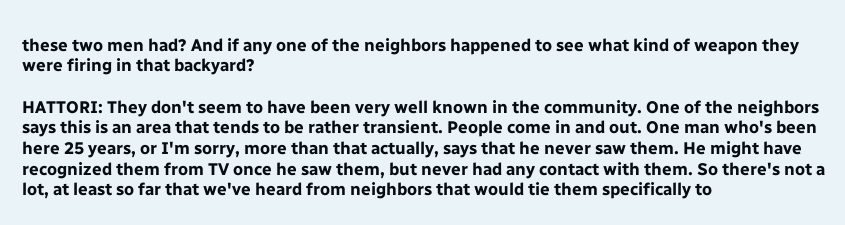these two men had? And if any one of the neighbors happened to see what kind of weapon they were firing in that backyard?

HATTORI: They don't seem to have been very well known in the community. One of the neighbors says this is an area that tends to be rather transient. People come in and out. One man who's been here 25 years, or I'm sorry, more than that actually, says that he never saw them. He might have recognized them from TV once he saw them, but never had any contact with them. So there's not a lot, at least so far that we've heard from neighbors that would tie them specifically to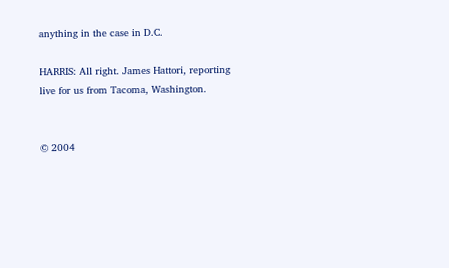anything in the case in D.C.

HARRIS: All right. James Hattori, reporting live for us from Tacoma, Washington.


© 2004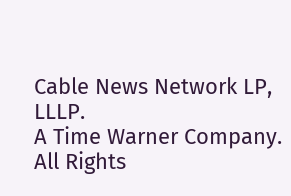Cable News Network LP, LLLP.
A Time Warner Company. All Rights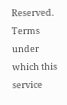Reserved.
Terms under which this service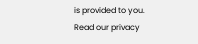is provided to you.
Read our privacy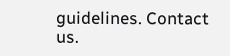guidelines. Contact us.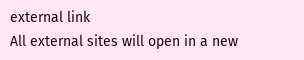external link
All external sites will open in a new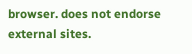browser. does not endorse external sites.